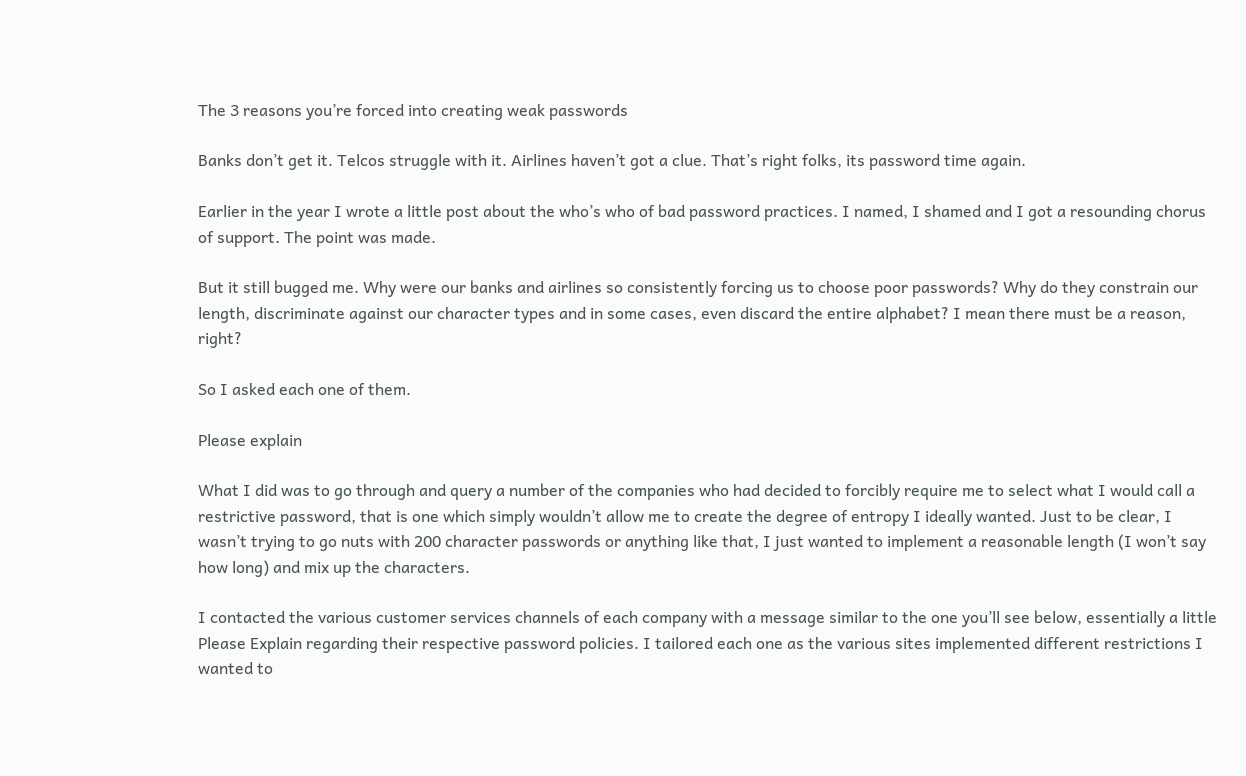The 3 reasons you’re forced into creating weak passwords

Banks don’t get it. Telcos struggle with it. Airlines haven’t got a clue. That’s right folks, its password time again.

Earlier in the year I wrote a little post about the who’s who of bad password practices. I named, I shamed and I got a resounding chorus of support. The point was made.

But it still bugged me. Why were our banks and airlines so consistently forcing us to choose poor passwords? Why do they constrain our length, discriminate against our character types and in some cases, even discard the entire alphabet? I mean there must be a reason, right?

So I asked each one of them.

Please explain

What I did was to go through and query a number of the companies who had decided to forcibly require me to select what I would call a restrictive password, that is one which simply wouldn’t allow me to create the degree of entropy I ideally wanted. Just to be clear, I wasn’t trying to go nuts with 200 character passwords or anything like that, I just wanted to implement a reasonable length (I won’t say how long) and mix up the characters.

I contacted the various customer services channels of each company with a message similar to the one you’ll see below, essentially a little Please Explain regarding their respective password policies. I tailored each one as the various sites implemented different restrictions I wanted to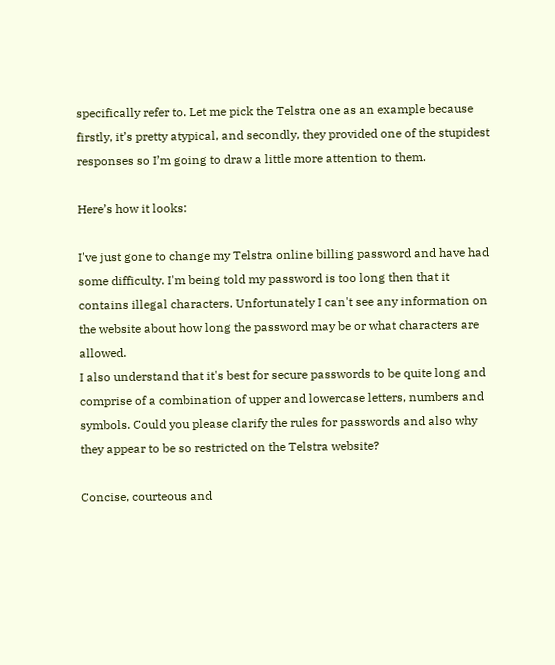specifically refer to. Let me pick the Telstra one as an example because firstly, it’s pretty atypical, and secondly, they provided one of the stupidest responses so I’m going to draw a little more attention to them.

Here’s how it looks:

I've just gone to change my Telstra online billing password and have had some difficulty. I'm being told my password is too long then that it contains illegal characters. Unfortunately I can't see any information on the website about how long the password may be or what characters are allowed.
I also understand that it's best for secure passwords to be quite long and comprise of a combination of upper and lowercase letters, numbers and symbols. Could you please clarify the rules for passwords and also why they appear to be so restricted on the Telstra website?

Concise, courteous and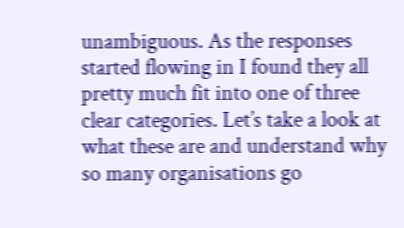unambiguous. As the responses started flowing in I found they all pretty much fit into one of three clear categories. Let’s take a look at what these are and understand why so many organisations go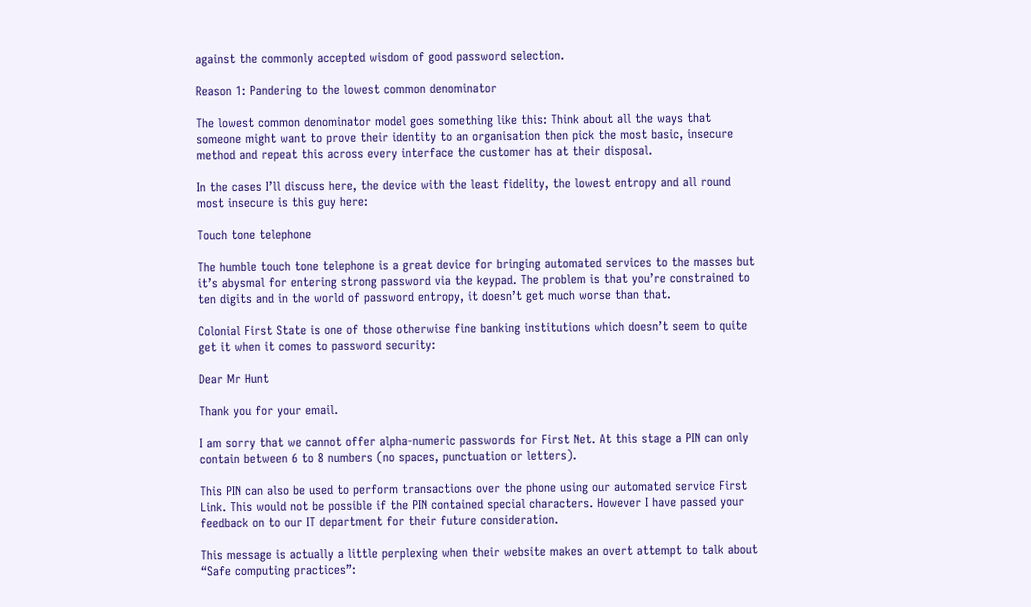against the commonly accepted wisdom of good password selection.

Reason 1: Pandering to the lowest common denominator

The lowest common denominator model goes something like this: Think about all the ways that someone might want to prove their identity to an organisation then pick the most basic, insecure method and repeat this across every interface the customer has at their disposal.

In the cases I’ll discuss here, the device with the least fidelity, the lowest entropy and all round most insecure is this guy here:

Touch tone telephone

The humble touch tone telephone is a great device for bringing automated services to the masses but it’s abysmal for entering strong password via the keypad. The problem is that you’re constrained to ten digits and in the world of password entropy, it doesn’t get much worse than that.

Colonial First State is one of those otherwise fine banking institutions which doesn’t seem to quite get it when it comes to password security:

Dear Mr Hunt

Thank you for your email.

I am sorry that we cannot offer alpha-numeric passwords for First Net. At this stage a PIN can only contain between 6 to 8 numbers (no spaces, punctuation or letters).

This PIN can also be used to perform transactions over the phone using our automated service First Link. This would not be possible if the PIN contained special characters. However I have passed your feedback on to our IT department for their future consideration.

This message is actually a little perplexing when their website makes an overt attempt to talk about “Safe computing practices”: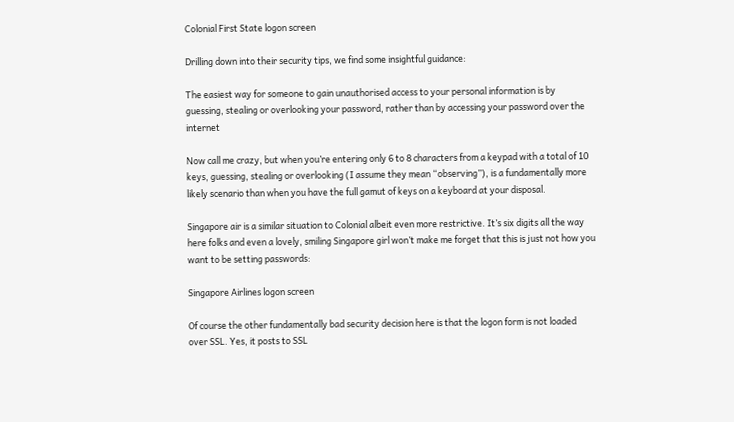Colonial First State logon screen

Drilling down into their security tips, we find some insightful guidance:

The easiest way for someone to gain unauthorised access to your personal information is by guessing, stealing or overlooking your password, rather than by accessing your password over the internet

Now call me crazy, but when you’re entering only 6 to 8 characters from a keypad with a total of 10 keys, guessing, stealing or overlooking (I assume they mean “observing”), is a fundamentally more likely scenario than when you have the full gamut of keys on a keyboard at your disposal.

Singapore air is a similar situation to Colonial albeit even more restrictive. It’s six digits all the way here folks and even a lovely, smiling Singapore girl won’t make me forget that this is just not how you want to be setting passwords:

Singapore Airlines logon screen

Of course the other fundamentally bad security decision here is that the logon form is not loaded over SSL. Yes, it posts to SSL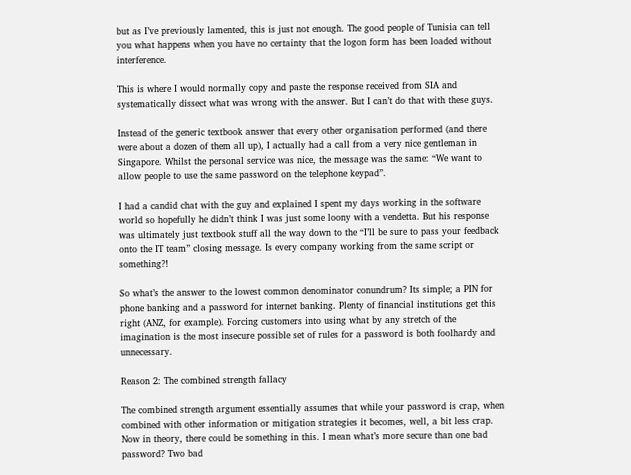but as I’ve previously lamented, this is just not enough. The good people of Tunisia can tell you what happens when you have no certainty that the logon form has been loaded without interference.

This is where I would normally copy and paste the response received from SIA and systematically dissect what was wrong with the answer. But I can’t do that with these guys.

Instead of the generic textbook answer that every other organisation performed (and there were about a dozen of them all up), I actually had a call from a very nice gentleman in Singapore. Whilst the personal service was nice, the message was the same: “We want to allow people to use the same password on the telephone keypad”.

I had a candid chat with the guy and explained I spent my days working in the software world so hopefully he didn’t think I was just some loony with a vendetta. But his response was ultimately just textbook stuff all the way down to the “I’ll be sure to pass your feedback onto the IT team” closing message. Is every company working from the same script or something?!

So what’s the answer to the lowest common denominator conundrum? Its simple; a PIN for phone banking and a password for internet banking. Plenty of financial institutions get this right (ANZ, for example). Forcing customers into using what by any stretch of the imagination is the most insecure possible set of rules for a password is both foolhardy and unnecessary.

Reason 2: The combined strength fallacy

The combined strength argument essentially assumes that while your password is crap, when combined with other information or mitigation strategies it becomes, well, a bit less crap. Now in theory, there could be something in this. I mean what’s more secure than one bad password? Two bad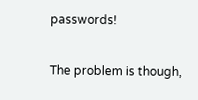passwords!

The problem is though,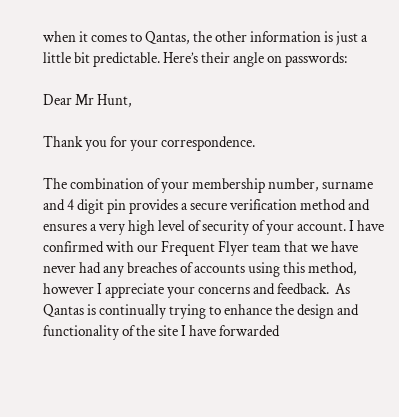when it comes to Qantas, the other information is just a little bit predictable. Here’s their angle on passwords:

Dear Mr Hunt,

Thank you for your correspondence.

The combination of your membership number, surname and 4 digit pin provides a secure verification method and ensures a very high level of security of your account. I have confirmed with our Frequent Flyer team that we have never had any breaches of accounts using this method, however I appreciate your concerns and feedback.  As Qantas is continually trying to enhance the design and functionality of the site I have forwarded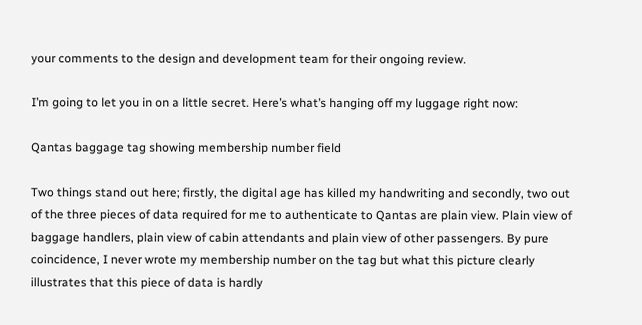your comments to the design and development team for their ongoing review.

I’m going to let you in on a little secret. Here’s what’s hanging off my luggage right now:

Qantas baggage tag showing membership number field

Two things stand out here; firstly, the digital age has killed my handwriting and secondly, two out of the three pieces of data required for me to authenticate to Qantas are plain view. Plain view of baggage handlers, plain view of cabin attendants and plain view of other passengers. By pure coincidence, I never wrote my membership number on the tag but what this picture clearly illustrates that this piece of data is hardly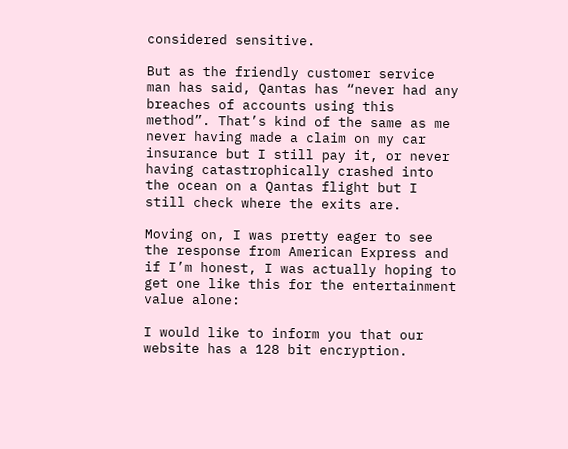considered sensitive.

But as the friendly customer service man has said, Qantas has “never had any breaches of accounts using this method”. That’s kind of the same as me never having made a claim on my car insurance but I still pay it, or never having catastrophically crashed into the ocean on a Qantas flight but I still check where the exits are.

Moving on, I was pretty eager to see the response from American Express and if I’m honest, I was actually hoping to get one like this for the entertainment value alone:

I would like to inform you that our website has a 128 bit encryption.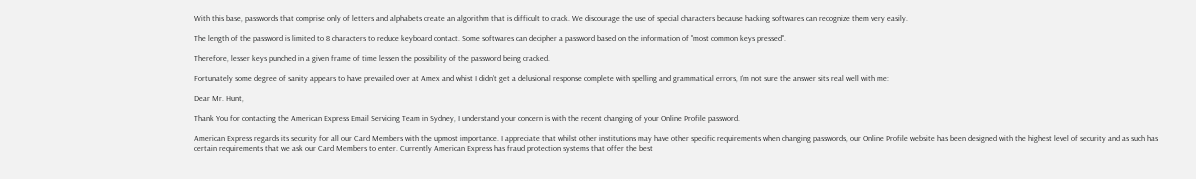With this base, passwords that comprise only of letters and alphabets create an algorithm that is difficult to crack. We discourage the use of special characters because hacking softwares can recognize them very easily.

The length of the password is limited to 8 characters to reduce keyboard contact. Some softwares can decipher a password based on the information of "most common keys pressed".

Therefore, lesser keys punched in a given frame of time lessen the possibility of the password being cracked.

Fortunately some degree of sanity appears to have prevailed over at Amex and whist I didn’t get a delusional response complete with spelling and grammatical errors, I’m not sure the answer sits real well with me:

Dear Mr. Hunt,

Thank You for contacting the American Express Email Servicing Team in Sydney, I understand your concern is with the recent changing of your Online Profile password.

American Express regards its security for all our Card Members with the upmost importance. I appreciate that whilst other institutions may have other specific requirements when changing passwords, our Online Profile website has been designed with the highest level of security and as such has certain requirements that we ask our Card Members to enter. Currently American Express has fraud protection systems that offer the best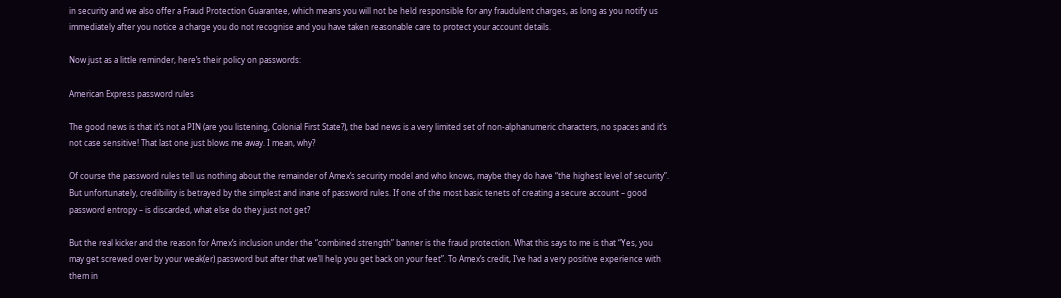in security and we also offer a Fraud Protection Guarantee, which means you will not be held responsible for any fraudulent charges, as long as you notify us immediately after you notice a charge you do not recognise and you have taken reasonable care to protect your account details.

Now just as a little reminder, here’s their policy on passwords:

American Express password rules

The good news is that it’s not a PIN (are you listening, Colonial First State?), the bad news is a very limited set of non-alphanumeric characters, no spaces and it’s not case sensitive! That last one just blows me away. I mean, why?

Of course the password rules tell us nothing about the remainder of Amex’s security model and who knows, maybe they do have “the highest level of security”. But unfortunately, credibility is betrayed by the simplest and inane of password rules. If one of the most basic tenets of creating a secure account – good password entropy – is discarded, what else do they just not get?

But the real kicker and the reason for Amex’s inclusion under the “combined strength” banner is the fraud protection. What this says to me is that “Yes, you may get screwed over by your weak(er) password but after that we’ll help you get back on your feet”. To Amex’s credit, I’ve had a very positive experience with them in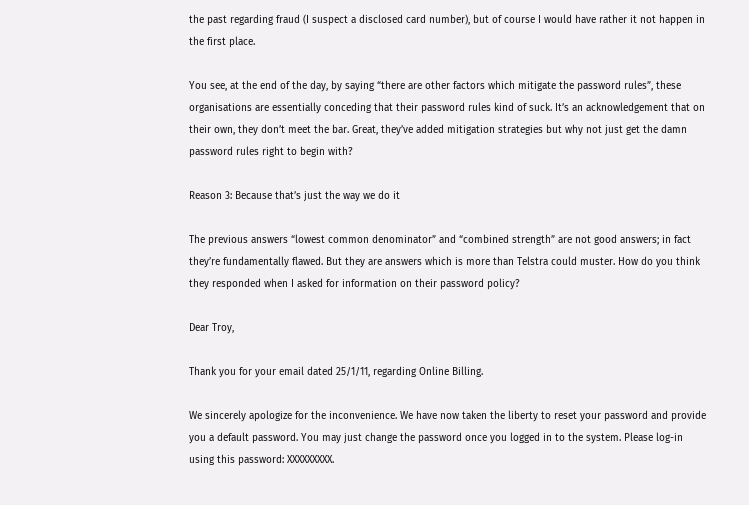the past regarding fraud (I suspect a disclosed card number), but of course I would have rather it not happen in the first place.

You see, at the end of the day, by saying “there are other factors which mitigate the password rules”, these organisations are essentially conceding that their password rules kind of suck. It’s an acknowledgement that on their own, they don’t meet the bar. Great, they’ve added mitigation strategies but why not just get the damn password rules right to begin with?

Reason 3: Because that’s just the way we do it

The previous answers “lowest common denominator” and “combined strength” are not good answers; in fact they’re fundamentally flawed. But they are answers which is more than Telstra could muster. How do you think they responded when I asked for information on their password policy?

Dear Troy,

Thank you for your email dated 25/1/11, regarding Online Billing.

We sincerely apologize for the inconvenience. We have now taken the liberty to reset your password and provide you a default password. You may just change the password once you logged in to the system. Please log-in using this password: XXXXXXXXX.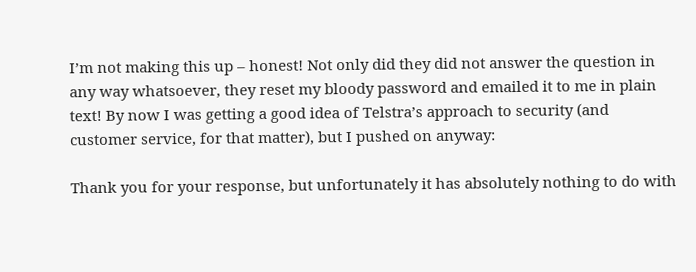I’m not making this up – honest! Not only did they did not answer the question in any way whatsoever, they reset my bloody password and emailed it to me in plain text! By now I was getting a good idea of Telstra’s approach to security (and customer service, for that matter), but I pushed on anyway:

Thank you for your response, but unfortunately it has absolutely nothing to do with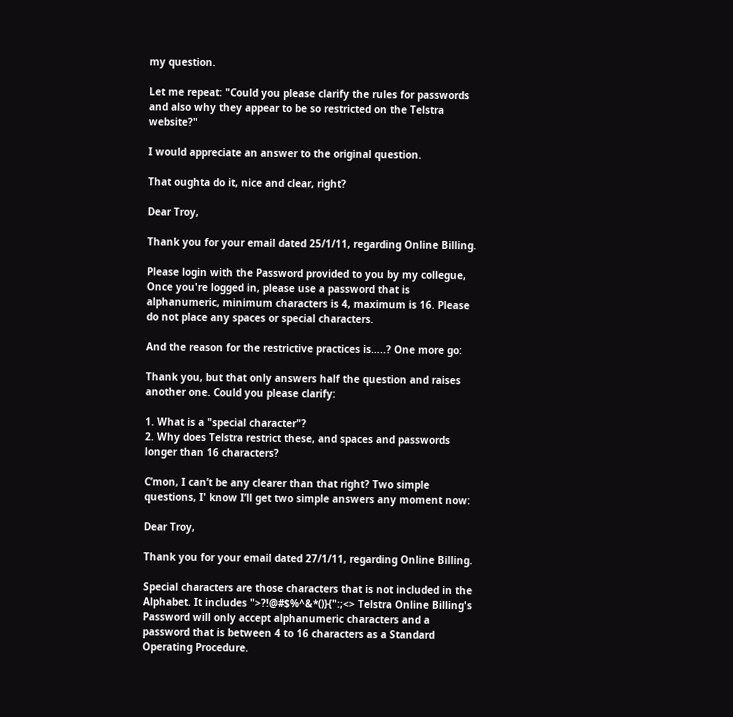my question.

Let me repeat: "Could you please clarify the rules for passwords and also why they appear to be so restricted on the Telstra website?"

I would appreciate an answer to the original question.

That oughta do it, nice and clear, right?

Dear Troy,

Thank you for your email dated 25/1/11, regarding Online Billing.

Please login with the Password provided to you by my collegue, Once you're logged in, please use a password that is alphanumeric, minimum characters is 4, maximum is 16. Please do not place any spaces or special characters.

And the reason for the restrictive practices is…..? One more go:

Thank you, but that only answers half the question and raises another one. Could you please clarify:

1. What is a "special character"?
2. Why does Telstra restrict these, and spaces and passwords longer than 16 characters?

C’mon, I can’t be any clearer than that right? Two simple questions, I' know I’ll get two simple answers any moment now:

Dear Troy,

Thank you for your email dated 27/1/11, regarding Online Billing.

Special characters are those characters that is not included in the Alphabet. It includes ">?!@#$%^&*()}{":;<> Telstra Online Billing's Password will only accept alphanumeric characters and a password that is between 4 to 16 characters as a Standard Operating Procedure.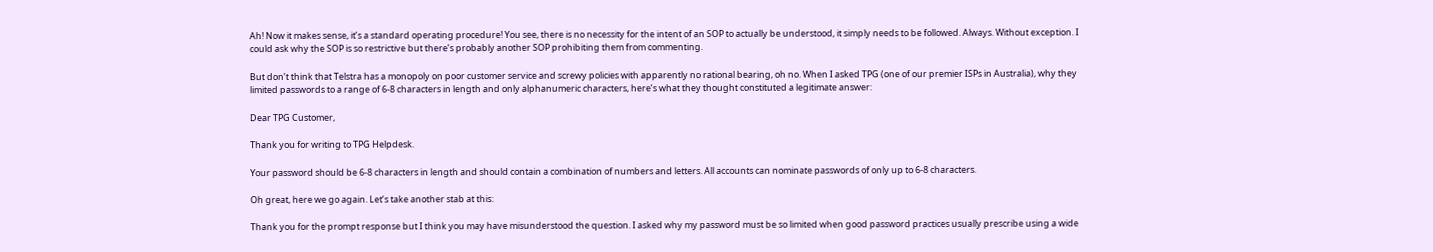Ah! Now it makes sense, it’s a standard operating procedure! You see, there is no necessity for the intent of an SOP to actually be understood, it simply needs to be followed. Always. Without exception. I could ask why the SOP is so restrictive but there’s probably another SOP prohibiting them from commenting.

But don’t think that Telstra has a monopoly on poor customer service and screwy policies with apparently no rational bearing, oh no. When I asked TPG (one of our premier ISPs in Australia), why they limited passwords to a range of 6-8 characters in length and only alphanumeric characters, here’s what they thought constituted a legitimate answer:

Dear TPG Customer,

Thank you for writing to TPG Helpdesk.

Your password should be 6-8 characters in length and should contain a combination of numbers and letters. All accounts can nominate passwords of only up to 6-8 characters.

Oh great, here we go again. Let’s take another stab at this:

Thank you for the prompt response but I think you may have misunderstood the question. I asked why my password must be so limited when good password practices usually prescribe using a wide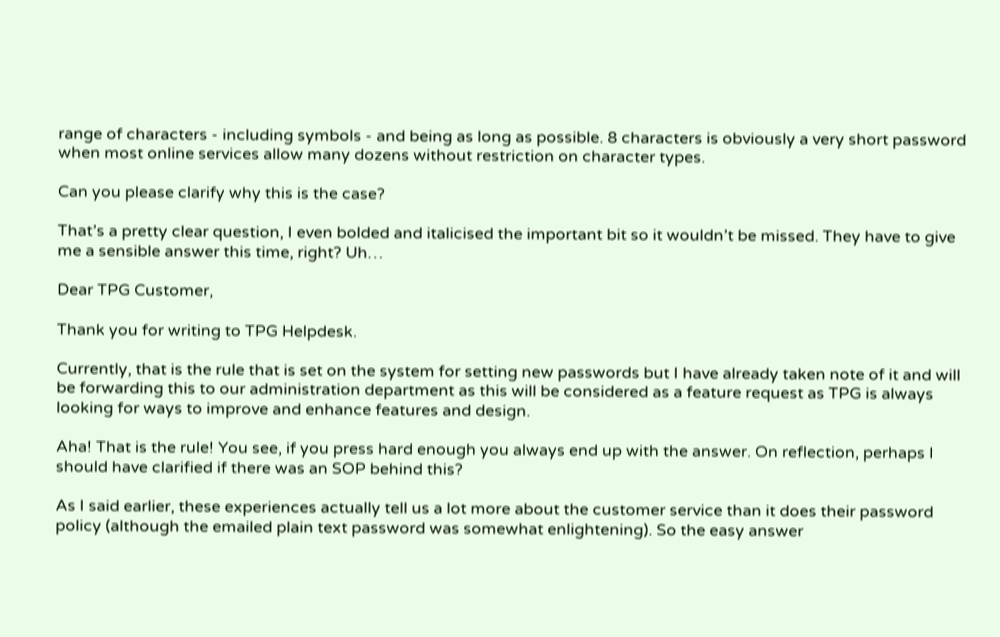range of characters - including symbols - and being as long as possible. 8 characters is obviously a very short password when most online services allow many dozens without restriction on character types.

Can you please clarify why this is the case?

That’s a pretty clear question, I even bolded and italicised the important bit so it wouldn’t be missed. They have to give me a sensible answer this time, right? Uh…

Dear TPG Customer,

Thank you for writing to TPG Helpdesk.

Currently, that is the rule that is set on the system for setting new passwords but I have already taken note of it and will be forwarding this to our administration department as this will be considered as a feature request as TPG is always looking for ways to improve and enhance features and design.

Aha! That is the rule! You see, if you press hard enough you always end up with the answer. On reflection, perhaps I should have clarified if there was an SOP behind this?

As I said earlier, these experiences actually tell us a lot more about the customer service than it does their password policy (although the emailed plain text password was somewhat enlightening). So the easy answer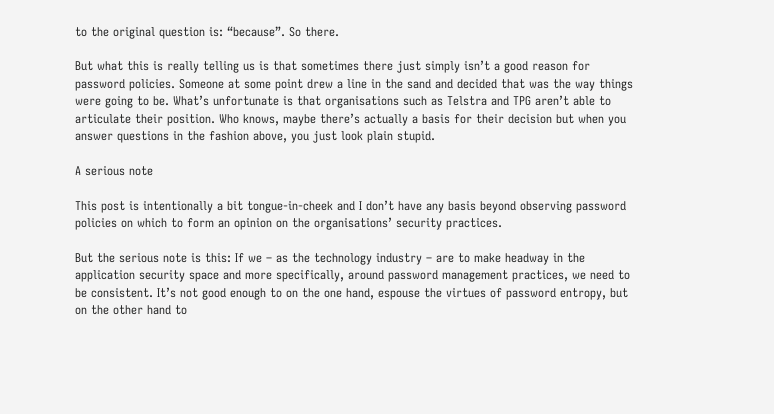to the original question is: “because”. So there.

But what this is really telling us is that sometimes there just simply isn’t a good reason for password policies. Someone at some point drew a line in the sand and decided that was the way things were going to be. What’s unfortunate is that organisations such as Telstra and TPG aren’t able to articulate their position. Who knows, maybe there’s actually a basis for their decision but when you answer questions in the fashion above, you just look plain stupid.

A serious note

This post is intentionally a bit tongue-in-cheek and I don’t have any basis beyond observing password policies on which to form an opinion on the organisations’ security practices.

But the serious note is this: If we – as the technology industry – are to make headway in the application security space and more specifically, around password management practices, we need to be consistent. It’s not good enough to on the one hand, espouse the virtues of password entropy, but on the other hand to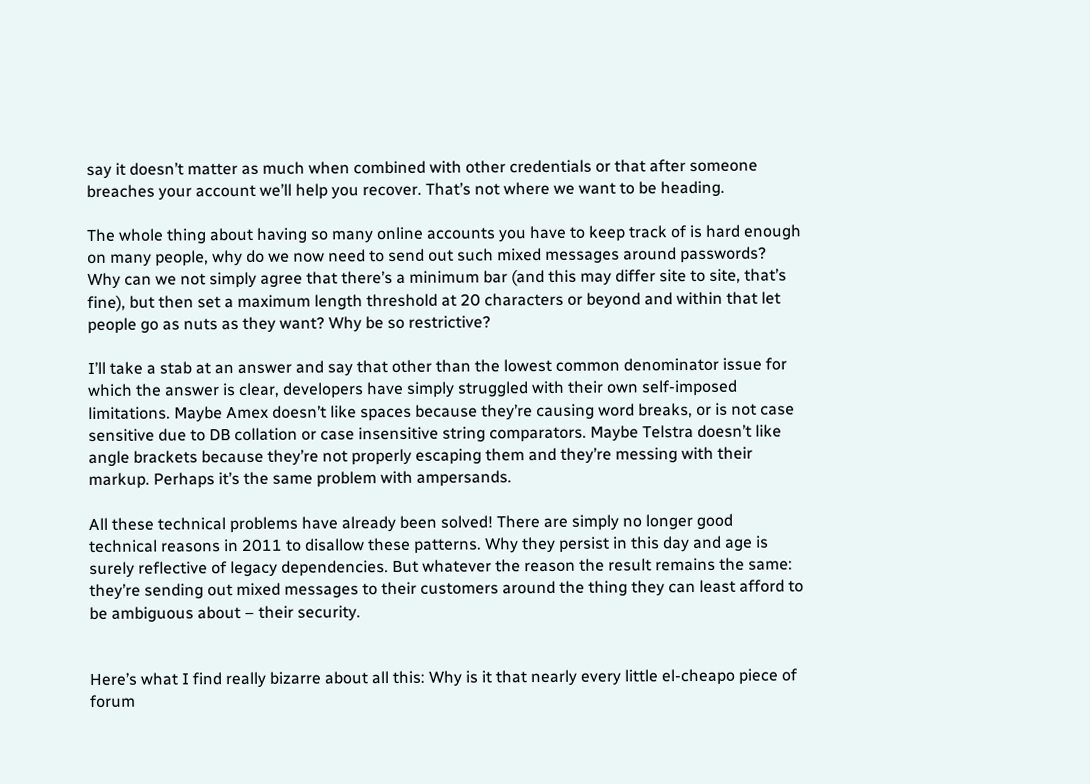say it doesn’t matter as much when combined with other credentials or that after someone breaches your account we’ll help you recover. That’s not where we want to be heading.

The whole thing about having so many online accounts you have to keep track of is hard enough on many people, why do we now need to send out such mixed messages around passwords? Why can we not simply agree that there’s a minimum bar (and this may differ site to site, that’s fine), but then set a maximum length threshold at 20 characters or beyond and within that let people go as nuts as they want? Why be so restrictive?

I’ll take a stab at an answer and say that other than the lowest common denominator issue for which the answer is clear, developers have simply struggled with their own self-imposed limitations. Maybe Amex doesn’t like spaces because they’re causing word breaks, or is not case sensitive due to DB collation or case insensitive string comparators. Maybe Telstra doesn’t like angle brackets because they’re not properly escaping them and they’re messing with their markup. Perhaps it’s the same problem with ampersands.

All these technical problems have already been solved! There are simply no longer good technical reasons in 2011 to disallow these patterns. Why they persist in this day and age is surely reflective of legacy dependencies. But whatever the reason the result remains the same: they’re sending out mixed messages to their customers around the thing they can least afford to be ambiguous about – their security.


Here’s what I find really bizarre about all this: Why is it that nearly every little el-cheapo piece of forum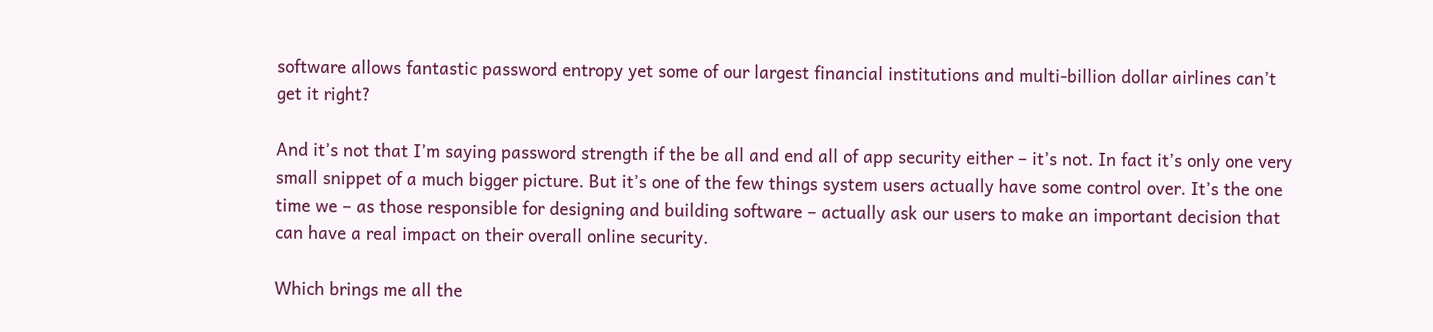software allows fantastic password entropy yet some of our largest financial institutions and multi-billion dollar airlines can’t get it right?

And it’s not that I’m saying password strength if the be all and end all of app security either – it’s not. In fact it’s only one very small snippet of a much bigger picture. But it’s one of the few things system users actually have some control over. It’s the one time we – as those responsible for designing and building software – actually ask our users to make an important decision that can have a real impact on their overall online security.

Which brings me all the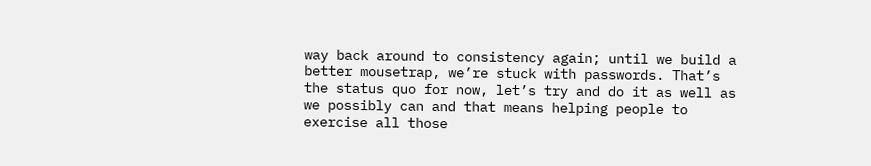way back around to consistency again; until we build a better mousetrap, we’re stuck with passwords. That’s the status quo for now, let’s try and do it as well as we possibly can and that means helping people to exercise all those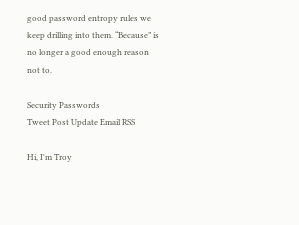good password entropy rules we keep drilling into them. “Because” is no longer a good enough reason not to.

Security Passwords
Tweet Post Update Email RSS

Hi, I'm Troy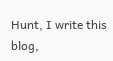Hunt, I write this blog,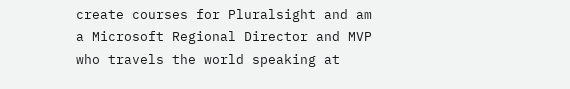create courses for Pluralsight and am a Microsoft Regional Director and MVP who travels the world speaking at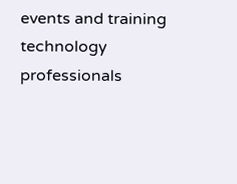events and training technology professionals